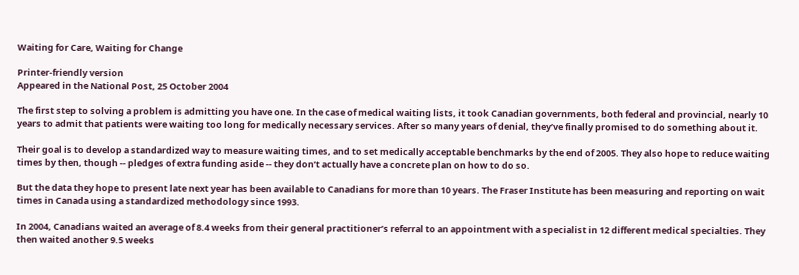Waiting for Care, Waiting for Change

Printer-friendly version
Appeared in the National Post, 25 October 2004

The first step to solving a problem is admitting you have one. In the case of medical waiting lists, it took Canadian governments, both federal and provincial, nearly 10 years to admit that patients were waiting too long for medically necessary services. After so many years of denial, they’ve finally promised to do something about it.

Their goal is to develop a standardized way to measure waiting times, and to set medically acceptable benchmarks by the end of 2005. They also hope to reduce waiting times by then, though -- pledges of extra funding aside -- they don’t actually have a concrete plan on how to do so.

But the data they hope to present late next year has been available to Canadians for more than 10 years. The Fraser Institute has been measuring and reporting on wait times in Canada using a standardized methodology since 1993.

In 2004, Canadians waited an average of 8.4 weeks from their general practitioner’s referral to an appointment with a specialist in 12 different medical specialties. They then waited another 9.5 weeks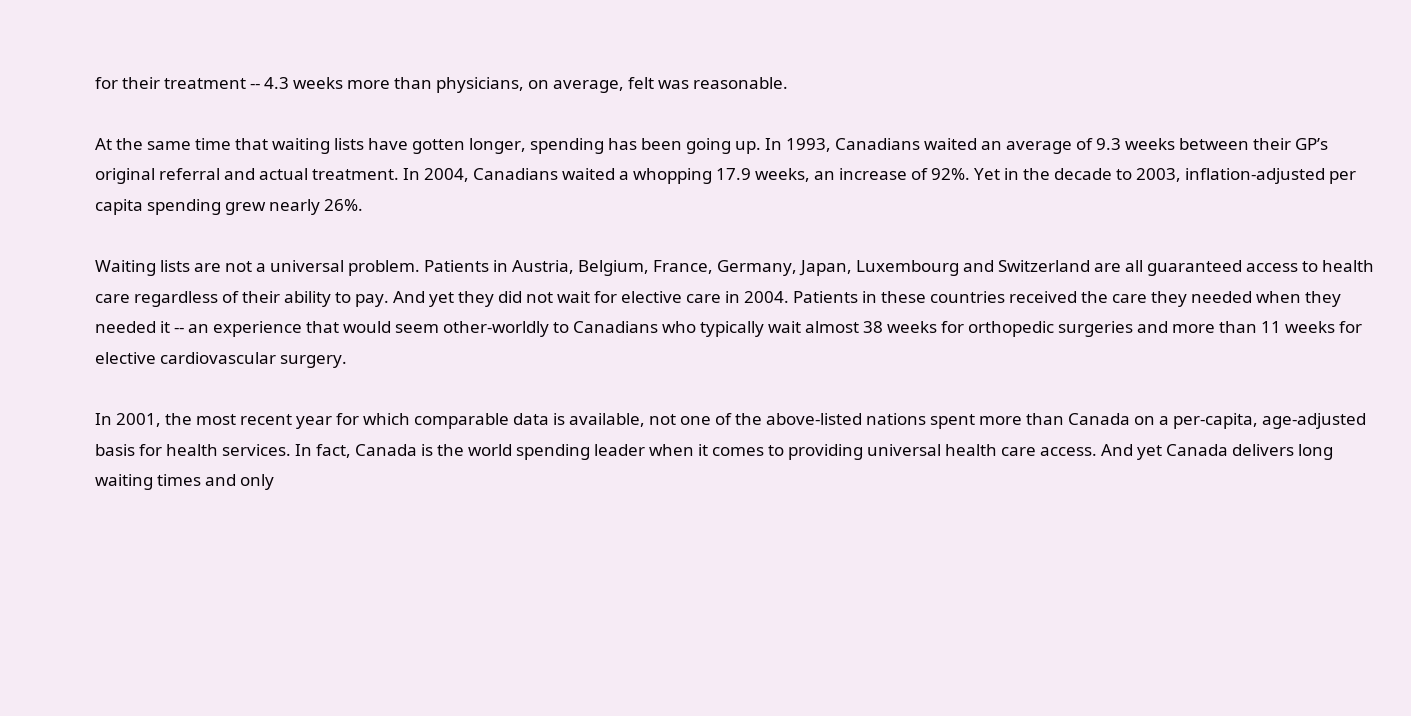for their treatment -- 4.3 weeks more than physicians, on average, felt was reasonable.

At the same time that waiting lists have gotten longer, spending has been going up. In 1993, Canadians waited an average of 9.3 weeks between their GP’s original referral and actual treatment. In 2004, Canadians waited a whopping 17.9 weeks, an increase of 92%. Yet in the decade to 2003, inflation-adjusted per capita spending grew nearly 26%.

Waiting lists are not a universal problem. Patients in Austria, Belgium, France, Germany, Japan, Luxembourg and Switzerland are all guaranteed access to health care regardless of their ability to pay. And yet they did not wait for elective care in 2004. Patients in these countries received the care they needed when they needed it -- an experience that would seem other-worldly to Canadians who typically wait almost 38 weeks for orthopedic surgeries and more than 11 weeks for elective cardiovascular surgery.

In 2001, the most recent year for which comparable data is available, not one of the above-listed nations spent more than Canada on a per-capita, age-adjusted basis for health services. In fact, Canada is the world spending leader when it comes to providing universal health care access. And yet Canada delivers long waiting times and only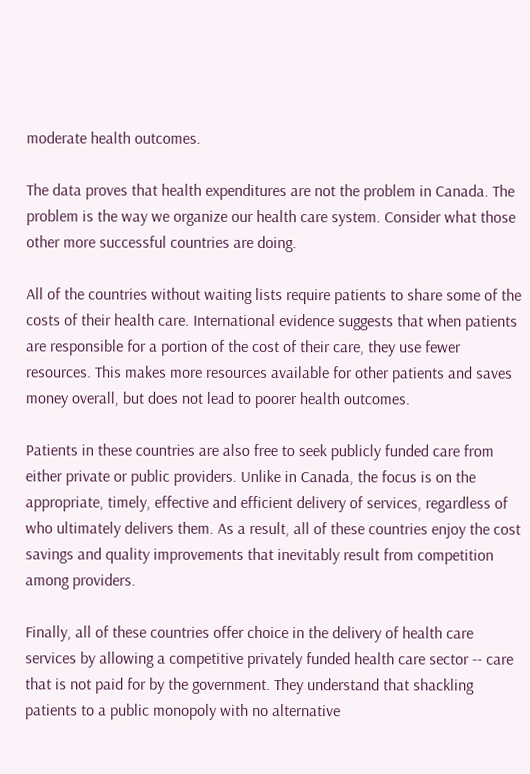moderate health outcomes.

The data proves that health expenditures are not the problem in Canada. The problem is the way we organize our health care system. Consider what those other more successful countries are doing.

All of the countries without waiting lists require patients to share some of the costs of their health care. International evidence suggests that when patients are responsible for a portion of the cost of their care, they use fewer resources. This makes more resources available for other patients and saves money overall, but does not lead to poorer health outcomes.

Patients in these countries are also free to seek publicly funded care from either private or public providers. Unlike in Canada, the focus is on the appropriate, timely, effective and efficient delivery of services, regardless of who ultimately delivers them. As a result, all of these countries enjoy the cost savings and quality improvements that inevitably result from competition among providers.

Finally, all of these countries offer choice in the delivery of health care services by allowing a competitive privately funded health care sector -- care that is not paid for by the government. They understand that shackling patients to a public monopoly with no alternative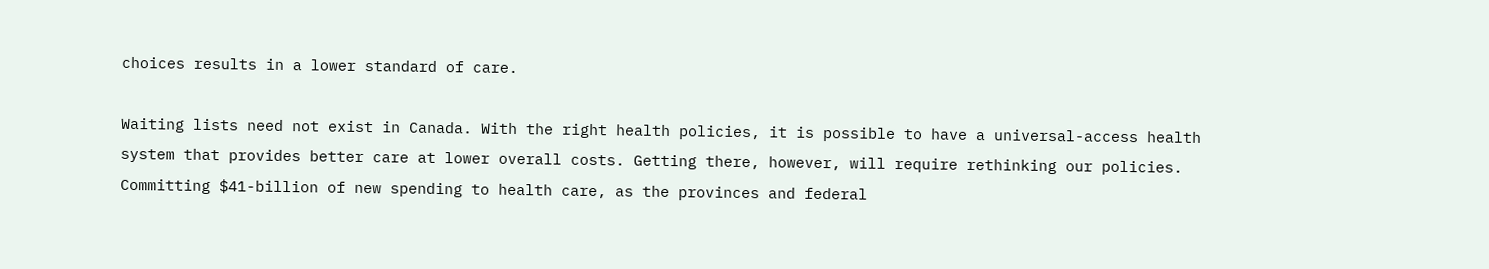choices results in a lower standard of care.

Waiting lists need not exist in Canada. With the right health policies, it is possible to have a universal-access health system that provides better care at lower overall costs. Getting there, however, will require rethinking our policies. Committing $41-billion of new spending to health care, as the provinces and federal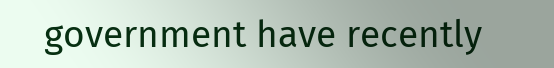government have recently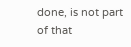done, is not part of that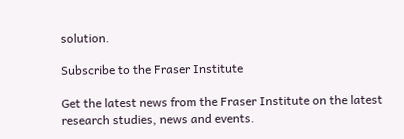solution.

Subscribe to the Fraser Institute

Get the latest news from the Fraser Institute on the latest research studies, news and events.